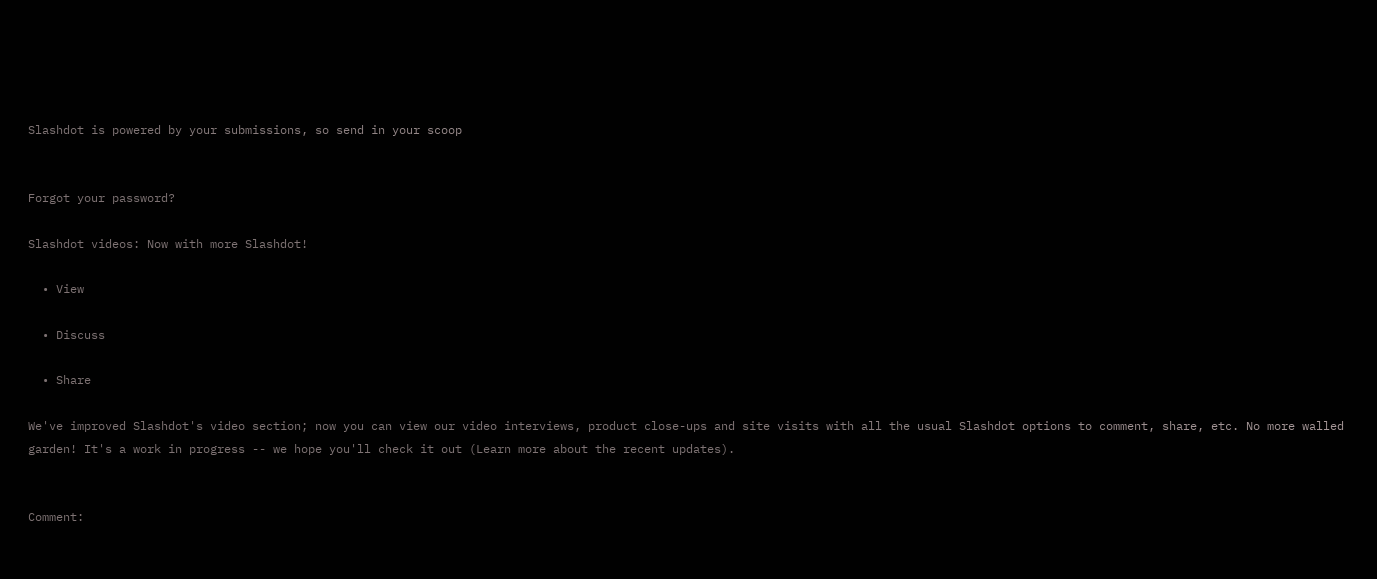Slashdot is powered by your submissions, so send in your scoop


Forgot your password?

Slashdot videos: Now with more Slashdot!

  • View

  • Discuss

  • Share

We've improved Slashdot's video section; now you can view our video interviews, product close-ups and site visits with all the usual Slashdot options to comment, share, etc. No more walled garden! It's a work in progress -- we hope you'll check it out (Learn more about the recent updates).


Comment: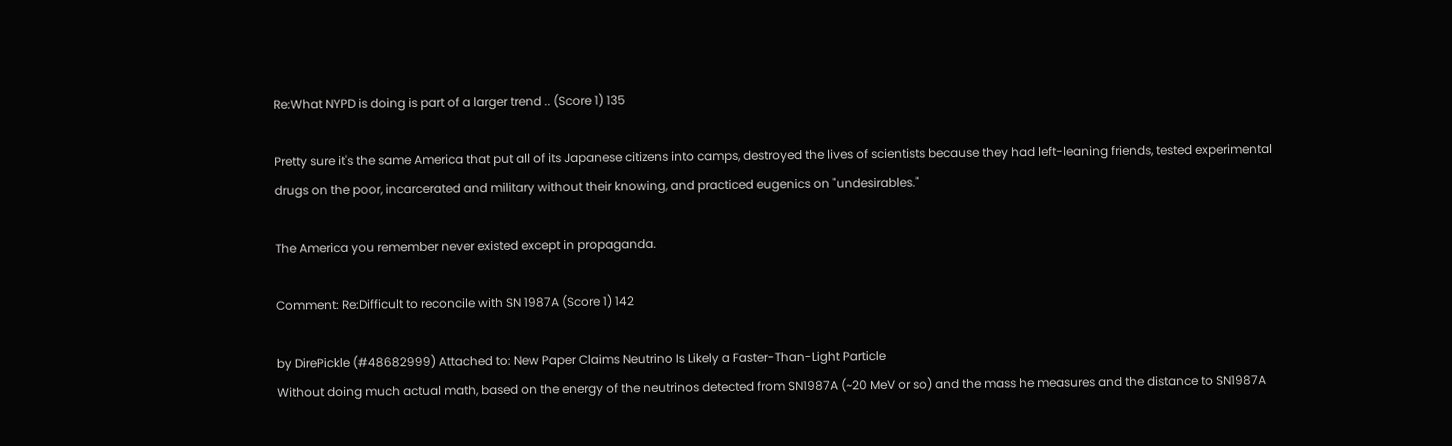Re:What NYPD is doing is part of a larger trend .. (Score 1) 135

Pretty sure it's the same America that put all of its Japanese citizens into camps, destroyed the lives of scientists because they had left-leaning friends, tested experimental drugs on the poor, incarcerated and military without their knowing, and practiced eugenics on "undesirables."

The America you remember never existed except in propaganda.

Comment: Re:Difficult to reconcile with SN 1987A (Score 1) 142

by DirePickle (#48682999) Attached to: New Paper Claims Neutrino Is Likely a Faster-Than-Light Particle
Without doing much actual math, based on the energy of the neutrinos detected from SN1987A (~20 MeV or so) and the mass he measures and the distance to SN1987A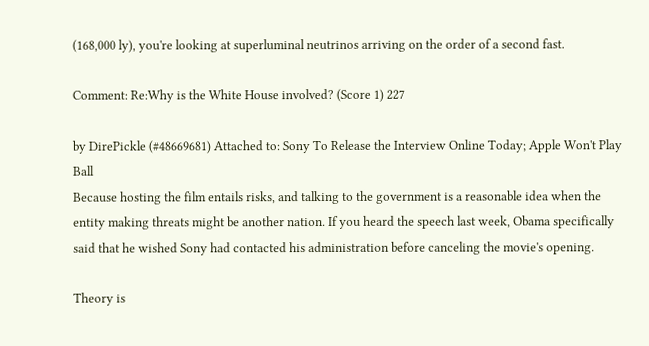(168,000 ly), you're looking at superluminal neutrinos arriving on the order of a second fast.

Comment: Re:Why is the White House involved? (Score 1) 227

by DirePickle (#48669681) Attached to: Sony To Release the Interview Online Today; Apple Won't Play Ball
Because hosting the film entails risks, and talking to the government is a reasonable idea when the entity making threats might be another nation. If you heard the speech last week, Obama specifically said that he wished Sony had contacted his administration before canceling the movie's opening.

Theory is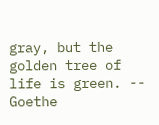gray, but the golden tree of life is green. -- Goethe